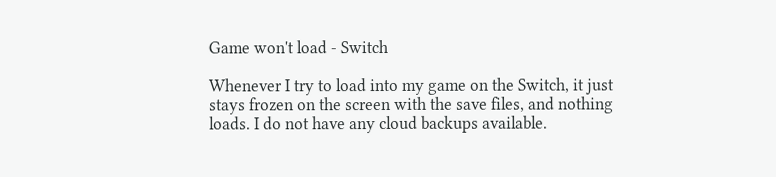Game won't load - Switch

Whenever I try to load into my game on the Switch, it just stays frozen on the screen with the save files, and nothing loads. I do not have any cloud backups available.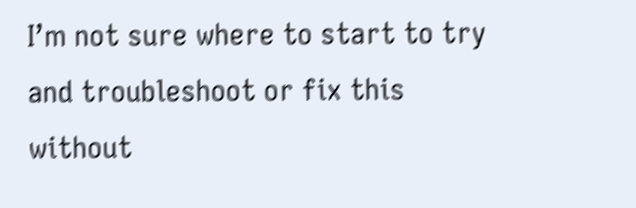I’m not sure where to start to try and troubleshoot or fix this without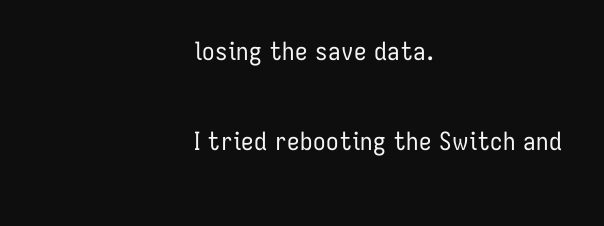losing the save data.

I tried rebooting the Switch and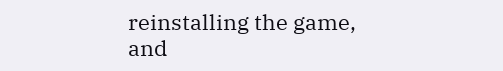reinstalling the game, and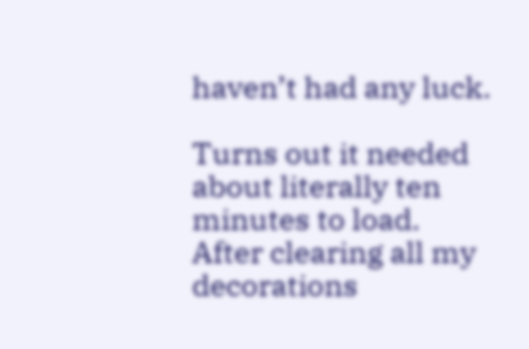haven’t had any luck.

Turns out it needed about literally ten minutes to load. After clearing all my decorations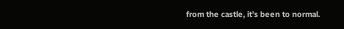from the castle, it’s been to normal.